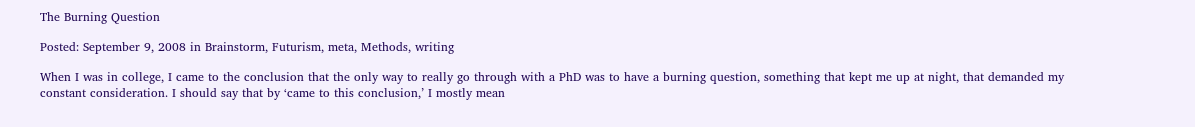The Burning Question

Posted: September 9, 2008 in Brainstorm, Futurism, meta, Methods, writing

When I was in college, I came to the conclusion that the only way to really go through with a PhD was to have a burning question, something that kept me up at night, that demanded my constant consideration. I should say that by ‘came to this conclusion,’ I mostly mean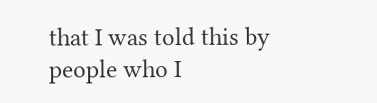that I was told this by people who I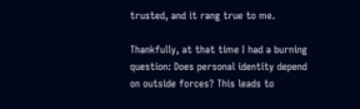trusted, and it rang true to me.

Thankfully, at that time I had a burning question: Does personal identity depend on outside forces? This leads to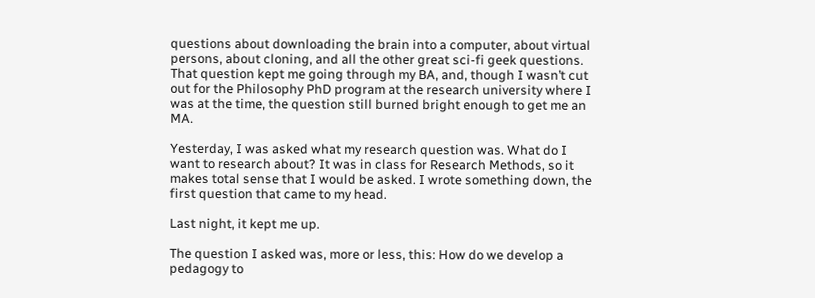questions about downloading the brain into a computer, about virtual persons, about cloning, and all the other great sci-fi geek questions. That question kept me going through my BA, and, though I wasn’t cut out for the Philosophy PhD program at the research university where I was at the time, the question still burned bright enough to get me an MA.

Yesterday, I was asked what my research question was. What do I want to research about? It was in class for Research Methods, so it makes total sense that I would be asked. I wrote something down, the first question that came to my head.

Last night, it kept me up.

The question I asked was, more or less, this: How do we develop a pedagogy to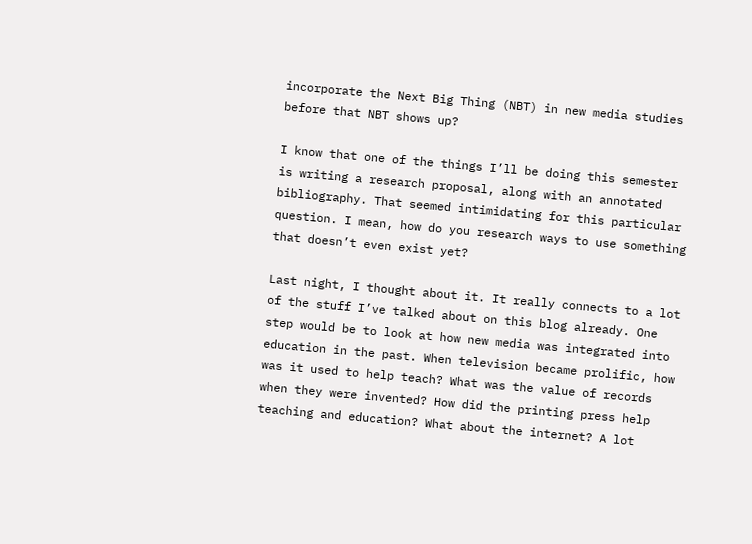incorporate the Next Big Thing (NBT) in new media studies before that NBT shows up?

I know that one of the things I’ll be doing this semester is writing a research proposal, along with an annotated bibliography. That seemed intimidating for this particular question. I mean, how do you research ways to use something that doesn’t even exist yet?

Last night, I thought about it. It really connects to a lot of the stuff I’ve talked about on this blog already. One step would be to look at how new media was integrated into education in the past. When television became prolific, how was it used to help teach? What was the value of records when they were invented? How did the printing press help teaching and education? What about the internet? A lot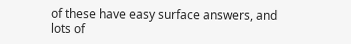of these have easy surface answers, and lots of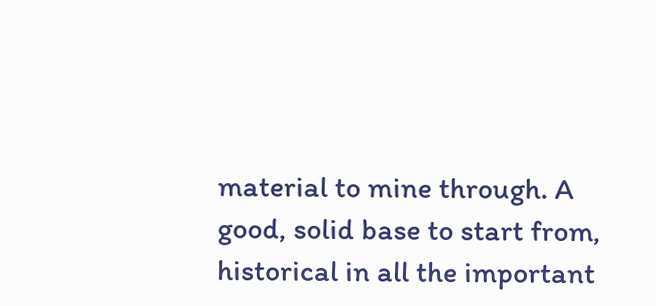material to mine through. A good, solid base to start from, historical in all the important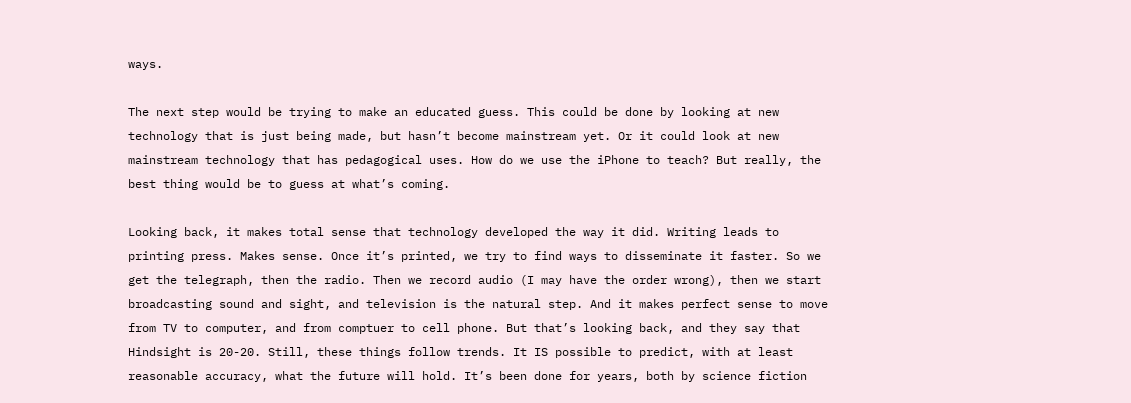ways.

The next step would be trying to make an educated guess. This could be done by looking at new technology that is just being made, but hasn’t become mainstream yet. Or it could look at new mainstream technology that has pedagogical uses. How do we use the iPhone to teach? But really, the best thing would be to guess at what’s coming.

Looking back, it makes total sense that technology developed the way it did. Writing leads to printing press. Makes sense. Once it’s printed, we try to find ways to disseminate it faster. So we get the telegraph, then the radio. Then we record audio (I may have the order wrong), then we start broadcasting sound and sight, and television is the natural step. And it makes perfect sense to move from TV to computer, and from comptuer to cell phone. But that’s looking back, and they say that Hindsight is 20-20. Still, these things follow trends. It IS possible to predict, with at least reasonable accuracy, what the future will hold. It’s been done for years, both by science fiction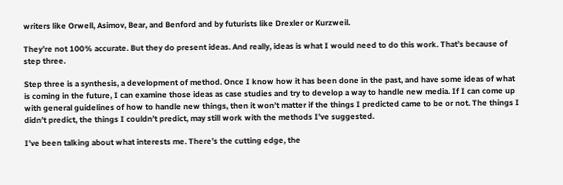writers like Orwell, Asimov, Bear, and Benford and by futurists like Drexler or Kurzweil.

They’re not 100% accurate. But they do present ideas. And really, ideas is what I would need to do this work. That’s because of step three.

Step three is a synthesis, a development of method. Once I know how it has been done in the past, and have some ideas of what is coming in the future, I can examine those ideas as case studies and try to develop a way to handle new media. If I can come up with general guidelines of how to handle new things, then it won’t matter if the things I predicted came to be or not. The things I didn’t predict, the things I couldn’t predict, may still work with the methods I’ve suggested.

I’ve been talking about what interests me. There’s the cutting edge, the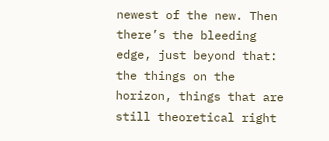newest of the new. Then there’s the bleeding edge, just beyond that: the things on the horizon, things that are still theoretical right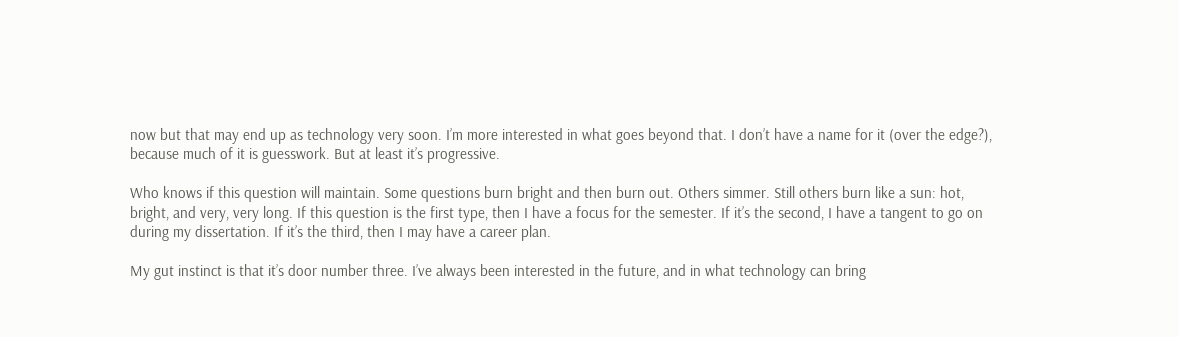now but that may end up as technology very soon. I’m more interested in what goes beyond that. I don’t have a name for it (over the edge?), because much of it is guesswork. But at least it’s progressive.

Who knows if this question will maintain. Some questions burn bright and then burn out. Others simmer. Still others burn like a sun: hot, bright, and very, very long. If this question is the first type, then I have a focus for the semester. If it’s the second, I have a tangent to go on during my dissertation. If it’s the third, then I may have a career plan.

My gut instinct is that it’s door number three. I’ve always been interested in the future, and in what technology can bring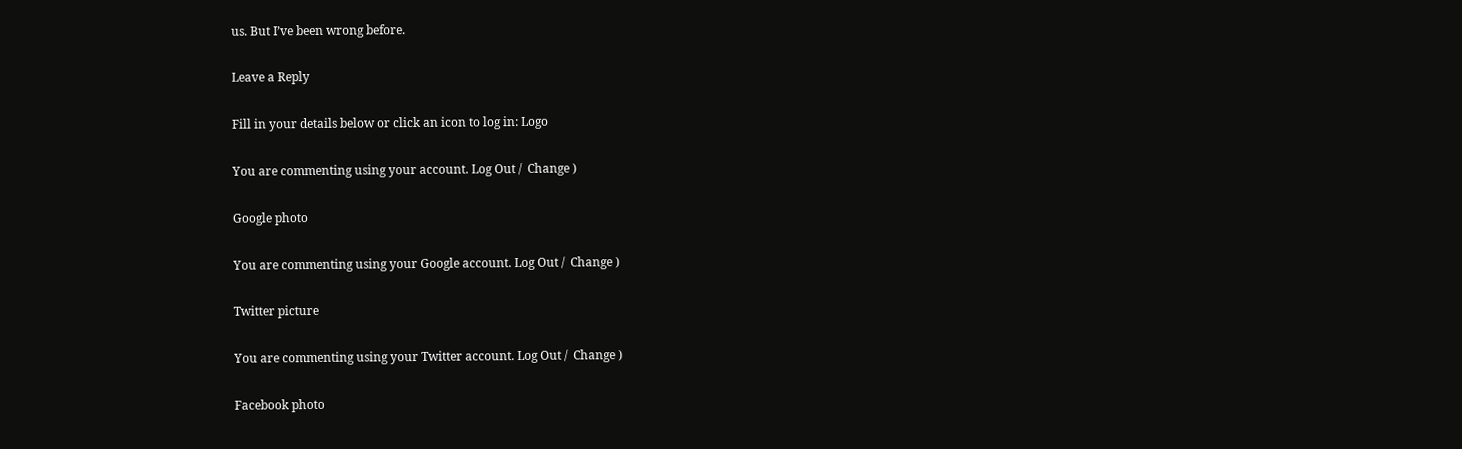us. But I’ve been wrong before.

Leave a Reply

Fill in your details below or click an icon to log in: Logo

You are commenting using your account. Log Out /  Change )

Google photo

You are commenting using your Google account. Log Out /  Change )

Twitter picture

You are commenting using your Twitter account. Log Out /  Change )

Facebook photo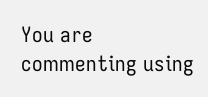You are commenting using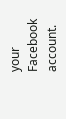your Facebook account.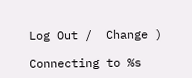Log Out /  Change )

Connecting to %s